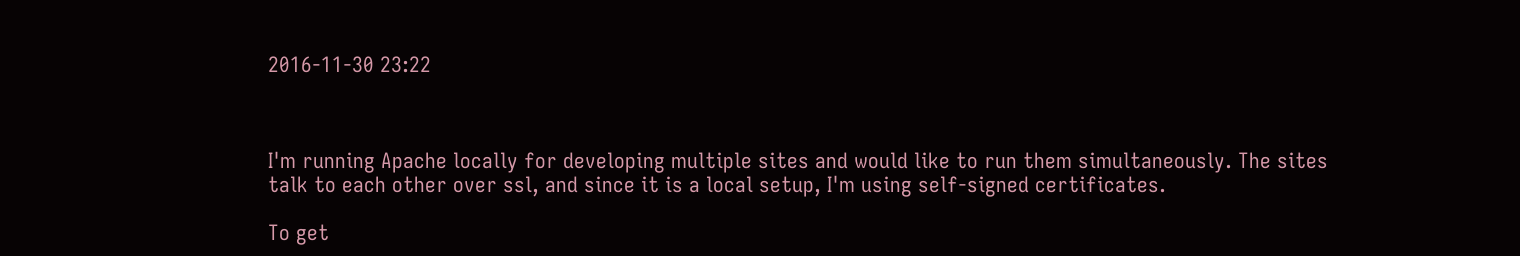2016-11-30 23:22



I'm running Apache locally for developing multiple sites and would like to run them simultaneously. The sites talk to each other over ssl, and since it is a local setup, I'm using self-signed certificates.

To get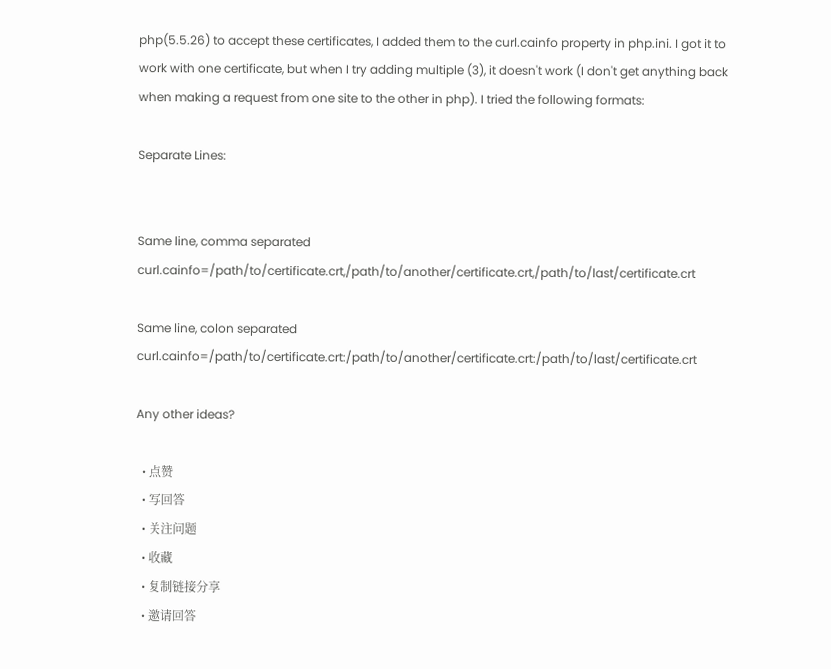php(5.5.26) to accept these certificates, I added them to the curl.cainfo property in php.ini. I got it to work with one certificate, but when I try adding multiple (3), it doesn't work (I don't get anything back when making a request from one site to the other in php). I tried the following formats:

Separate Lines:


Same line, comma separated curl.cainfo=/path/to/certificate.crt,/path/to/another/certificate.crt,/path/to/last/certificate.crt

Same line, colon separated curl.cainfo=/path/to/certificate.crt:/path/to/another/certificate.crt:/path/to/last/certificate.crt

Any other ideas?

  • 点赞
  • 写回答
  • 关注问题
  • 收藏
  • 复制链接分享
  • 邀请回答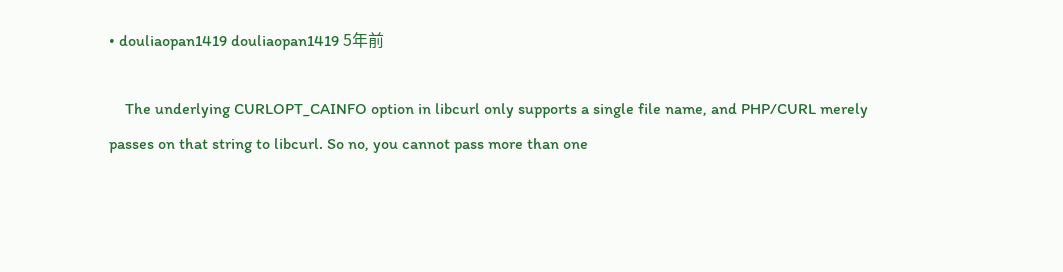• douliaopan1419 douliaopan1419 5年前

    The underlying CURLOPT_CAINFO option in libcurl only supports a single file name, and PHP/CURL merely passes on that string to libcurl. So no, you cannot pass more than one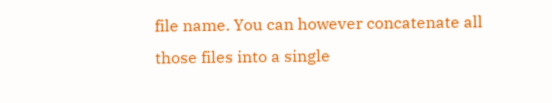file name. You can however concatenate all those files into a single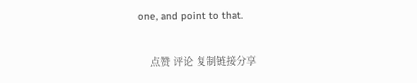one, and point to that.

    点赞 评论 复制链接分享